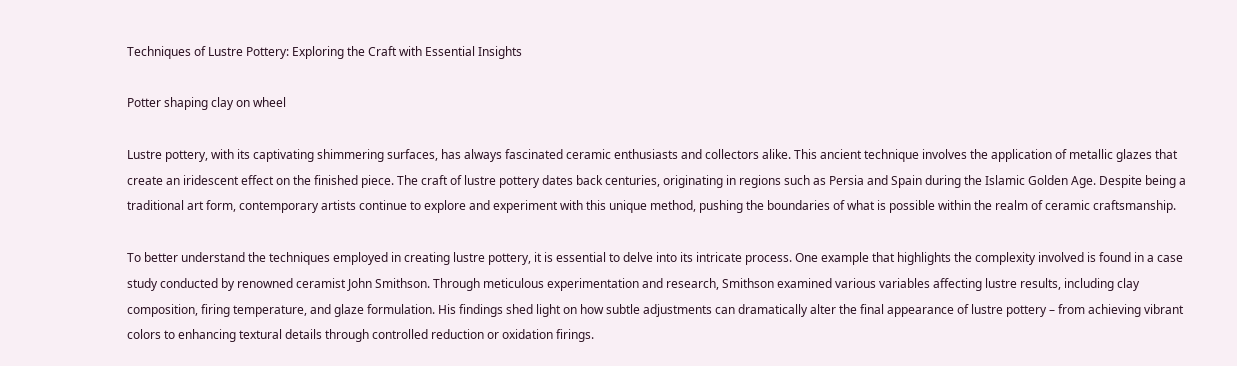Techniques of Lustre Pottery: Exploring the Craft with Essential Insights

Potter shaping clay on wheel

Lustre pottery, with its captivating shimmering surfaces, has always fascinated ceramic enthusiasts and collectors alike. This ancient technique involves the application of metallic glazes that create an iridescent effect on the finished piece. The craft of lustre pottery dates back centuries, originating in regions such as Persia and Spain during the Islamic Golden Age. Despite being a traditional art form, contemporary artists continue to explore and experiment with this unique method, pushing the boundaries of what is possible within the realm of ceramic craftsmanship.

To better understand the techniques employed in creating lustre pottery, it is essential to delve into its intricate process. One example that highlights the complexity involved is found in a case study conducted by renowned ceramist John Smithson. Through meticulous experimentation and research, Smithson examined various variables affecting lustre results, including clay composition, firing temperature, and glaze formulation. His findings shed light on how subtle adjustments can dramatically alter the final appearance of lustre pottery – from achieving vibrant colors to enhancing textural details through controlled reduction or oxidation firings.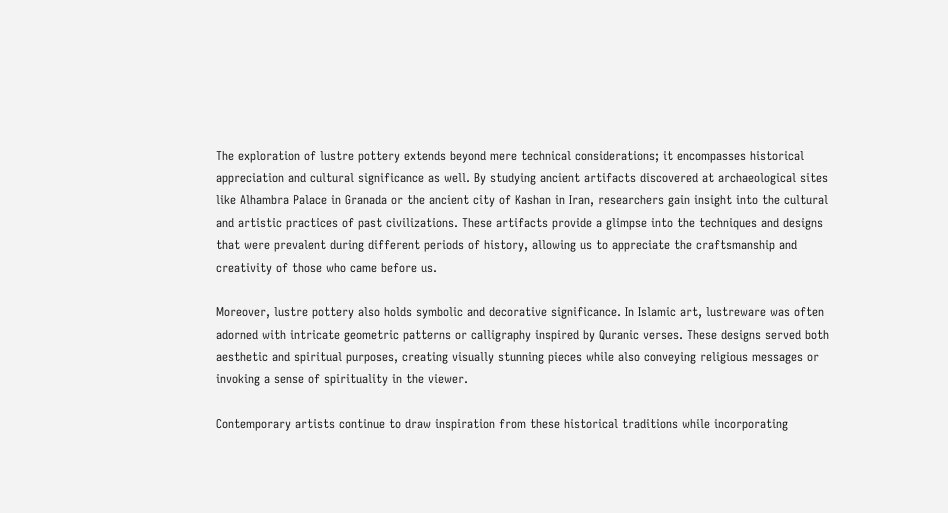The exploration of lustre pottery extends beyond mere technical considerations; it encompasses historical appreciation and cultural significance as well. By studying ancient artifacts discovered at archaeological sites like Alhambra Palace in Granada or the ancient city of Kashan in Iran, researchers gain insight into the cultural and artistic practices of past civilizations. These artifacts provide a glimpse into the techniques and designs that were prevalent during different periods of history, allowing us to appreciate the craftsmanship and creativity of those who came before us.

Moreover, lustre pottery also holds symbolic and decorative significance. In Islamic art, lustreware was often adorned with intricate geometric patterns or calligraphy inspired by Quranic verses. These designs served both aesthetic and spiritual purposes, creating visually stunning pieces while also conveying religious messages or invoking a sense of spirituality in the viewer.

Contemporary artists continue to draw inspiration from these historical traditions while incorporating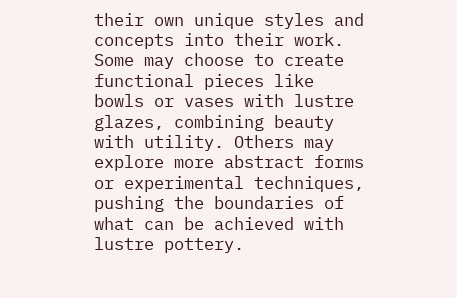their own unique styles and concepts into their work. Some may choose to create functional pieces like bowls or vases with lustre glazes, combining beauty with utility. Others may explore more abstract forms or experimental techniques, pushing the boundaries of what can be achieved with lustre pottery.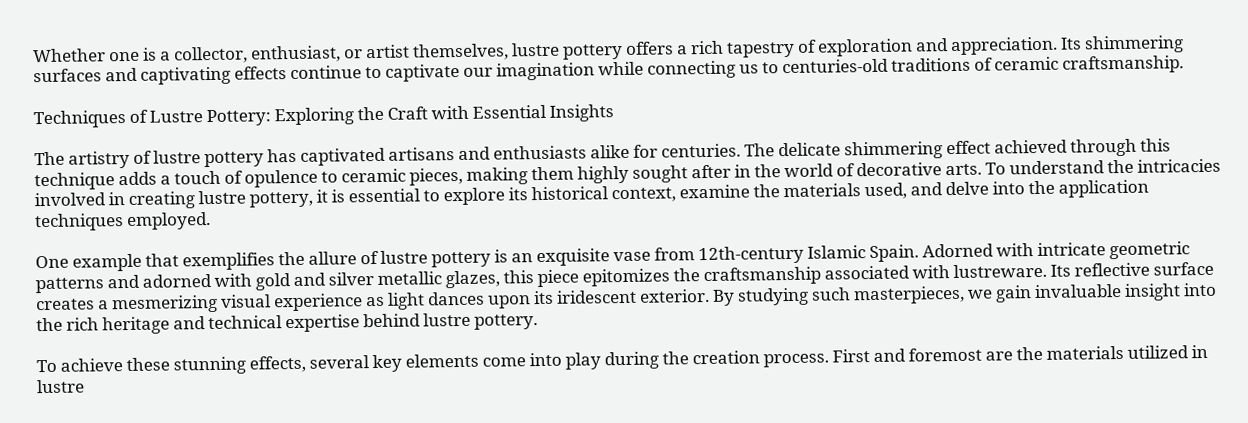Whether one is a collector, enthusiast, or artist themselves, lustre pottery offers a rich tapestry of exploration and appreciation. Its shimmering surfaces and captivating effects continue to captivate our imagination while connecting us to centuries-old traditions of ceramic craftsmanship.

Techniques of Lustre Pottery: Exploring the Craft with Essential Insights

The artistry of lustre pottery has captivated artisans and enthusiasts alike for centuries. The delicate shimmering effect achieved through this technique adds a touch of opulence to ceramic pieces, making them highly sought after in the world of decorative arts. To understand the intricacies involved in creating lustre pottery, it is essential to explore its historical context, examine the materials used, and delve into the application techniques employed.

One example that exemplifies the allure of lustre pottery is an exquisite vase from 12th-century Islamic Spain. Adorned with intricate geometric patterns and adorned with gold and silver metallic glazes, this piece epitomizes the craftsmanship associated with lustreware. Its reflective surface creates a mesmerizing visual experience as light dances upon its iridescent exterior. By studying such masterpieces, we gain invaluable insight into the rich heritage and technical expertise behind lustre pottery.

To achieve these stunning effects, several key elements come into play during the creation process. First and foremost are the materials utilized in lustre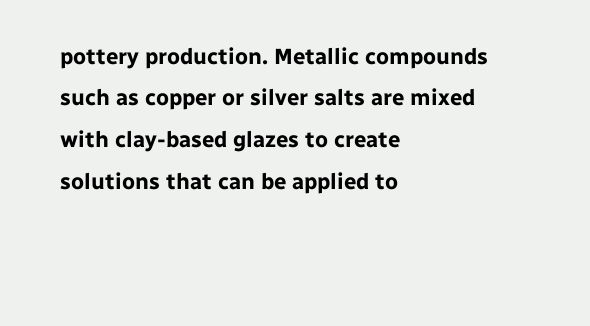pottery production. Metallic compounds such as copper or silver salts are mixed with clay-based glazes to create solutions that can be applied to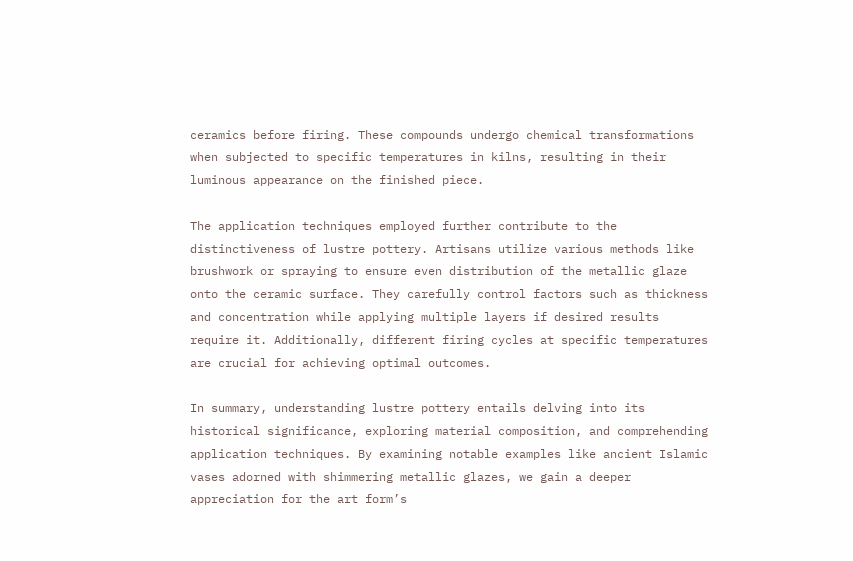ceramics before firing. These compounds undergo chemical transformations when subjected to specific temperatures in kilns, resulting in their luminous appearance on the finished piece.

The application techniques employed further contribute to the distinctiveness of lustre pottery. Artisans utilize various methods like brushwork or spraying to ensure even distribution of the metallic glaze onto the ceramic surface. They carefully control factors such as thickness and concentration while applying multiple layers if desired results require it. Additionally, different firing cycles at specific temperatures are crucial for achieving optimal outcomes.

In summary, understanding lustre pottery entails delving into its historical significance, exploring material composition, and comprehending application techniques. By examining notable examples like ancient Islamic vases adorned with shimmering metallic glazes, we gain a deeper appreciation for the art form’s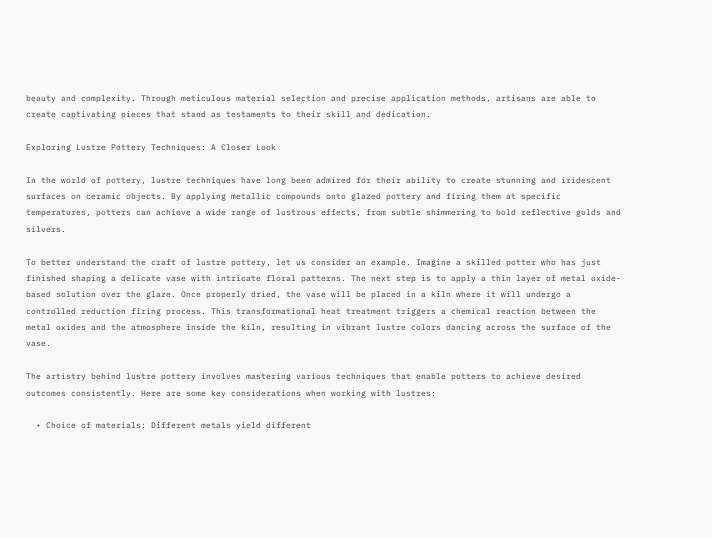beauty and complexity. Through meticulous material selection and precise application methods, artisans are able to create captivating pieces that stand as testaments to their skill and dedication.

Exploring Lustre Pottery Techniques: A Closer Look

In the world of pottery, lustre techniques have long been admired for their ability to create stunning and iridescent surfaces on ceramic objects. By applying metallic compounds onto glazed pottery and firing them at specific temperatures, potters can achieve a wide range of lustrous effects, from subtle shimmering to bold reflective golds and silvers.

To better understand the craft of lustre pottery, let us consider an example. Imagine a skilled potter who has just finished shaping a delicate vase with intricate floral patterns. The next step is to apply a thin layer of metal oxide-based solution over the glaze. Once properly dried, the vase will be placed in a kiln where it will undergo a controlled reduction firing process. This transformational heat treatment triggers a chemical reaction between the metal oxides and the atmosphere inside the kiln, resulting in vibrant lustre colors dancing across the surface of the vase.

The artistry behind lustre pottery involves mastering various techniques that enable potters to achieve desired outcomes consistently. Here are some key considerations when working with lustres:

  • Choice of materials: Different metals yield different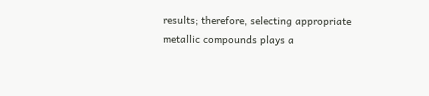results; therefore, selecting appropriate metallic compounds plays a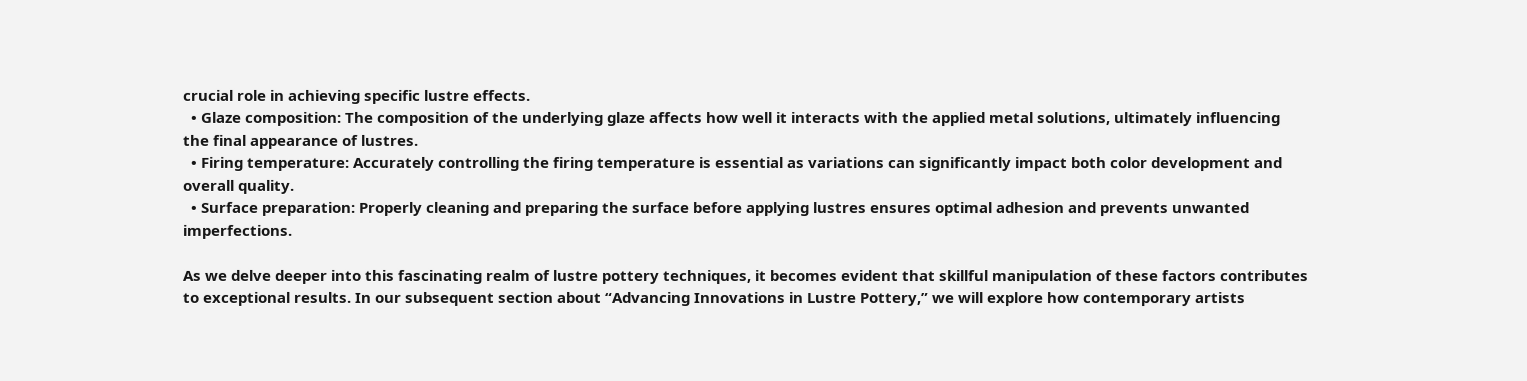crucial role in achieving specific lustre effects.
  • Glaze composition: The composition of the underlying glaze affects how well it interacts with the applied metal solutions, ultimately influencing the final appearance of lustres.
  • Firing temperature: Accurately controlling the firing temperature is essential as variations can significantly impact both color development and overall quality.
  • Surface preparation: Properly cleaning and preparing the surface before applying lustres ensures optimal adhesion and prevents unwanted imperfections.

As we delve deeper into this fascinating realm of lustre pottery techniques, it becomes evident that skillful manipulation of these factors contributes to exceptional results. In our subsequent section about “Advancing Innovations in Lustre Pottery,” we will explore how contemporary artists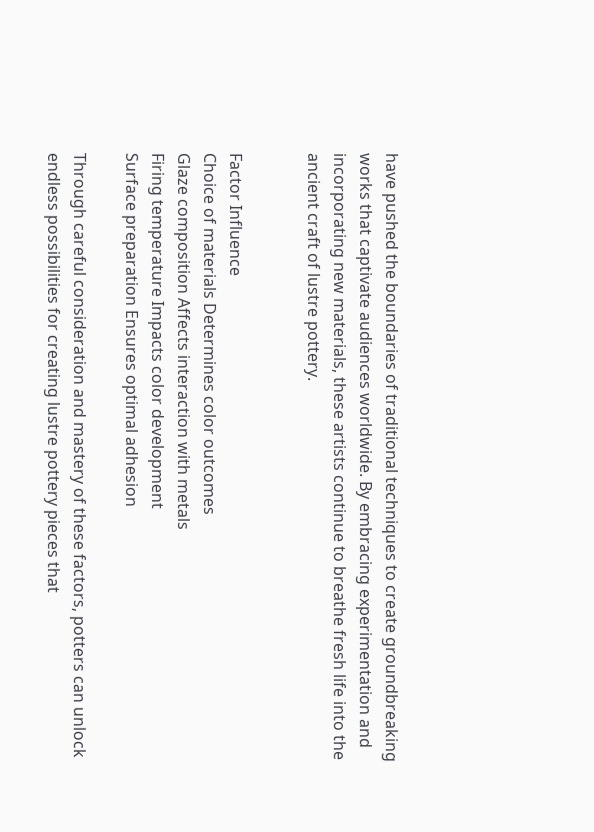have pushed the boundaries of traditional techniques to create groundbreaking works that captivate audiences worldwide. By embracing experimentation and incorporating new materials, these artists continue to breathe fresh life into the ancient craft of lustre pottery.


Factor Influence
Choice of materials Determines color outcomes
Glaze composition Affects interaction with metals
Firing temperature Impacts color development
Surface preparation Ensures optimal adhesion

Through careful consideration and mastery of these factors, potters can unlock endless possibilities for creating lustre pottery pieces that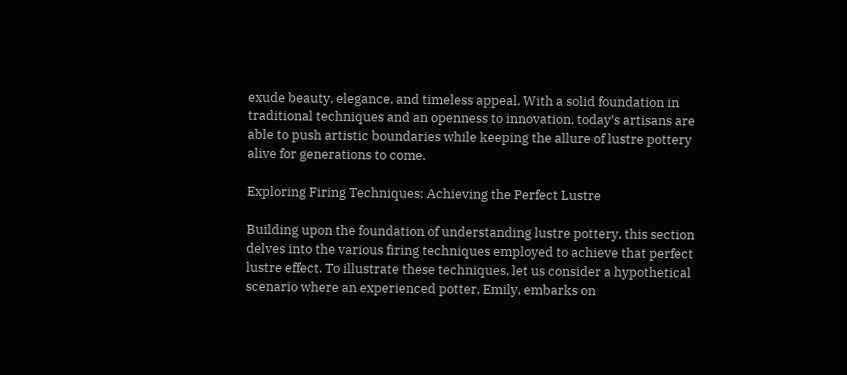exude beauty, elegance, and timeless appeal. With a solid foundation in traditional techniques and an openness to innovation, today’s artisans are able to push artistic boundaries while keeping the allure of lustre pottery alive for generations to come.

Exploring Firing Techniques: Achieving the Perfect Lustre

Building upon the foundation of understanding lustre pottery, this section delves into the various firing techniques employed to achieve that perfect lustre effect. To illustrate these techniques, let us consider a hypothetical scenario where an experienced potter, Emily, embarks on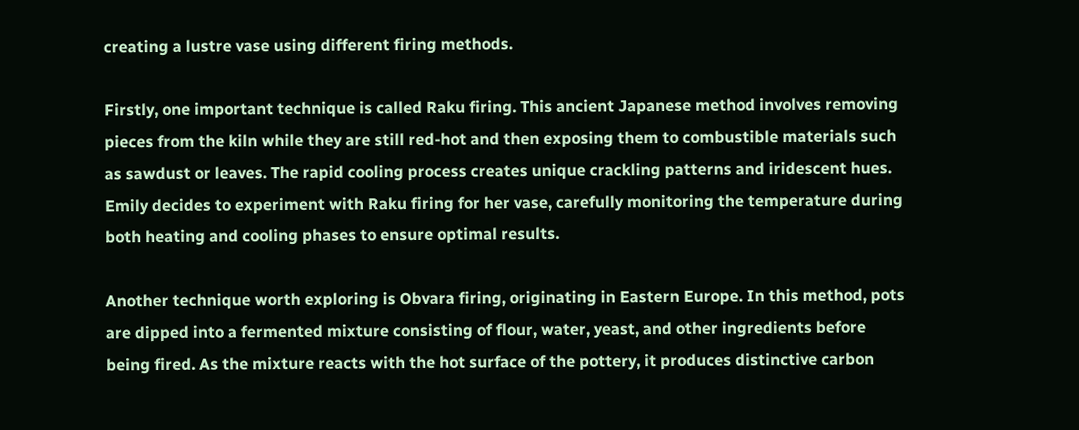creating a lustre vase using different firing methods.

Firstly, one important technique is called Raku firing. This ancient Japanese method involves removing pieces from the kiln while they are still red-hot and then exposing them to combustible materials such as sawdust or leaves. The rapid cooling process creates unique crackling patterns and iridescent hues. Emily decides to experiment with Raku firing for her vase, carefully monitoring the temperature during both heating and cooling phases to ensure optimal results.

Another technique worth exploring is Obvara firing, originating in Eastern Europe. In this method, pots are dipped into a fermented mixture consisting of flour, water, yeast, and other ingredients before being fired. As the mixture reacts with the hot surface of the pottery, it produces distinctive carbon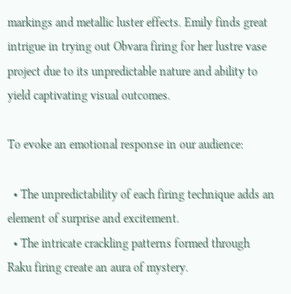markings and metallic luster effects. Emily finds great intrigue in trying out Obvara firing for her lustre vase project due to its unpredictable nature and ability to yield captivating visual outcomes.

To evoke an emotional response in our audience:

  • The unpredictability of each firing technique adds an element of surprise and excitement.
  • The intricate crackling patterns formed through Raku firing create an aura of mystery.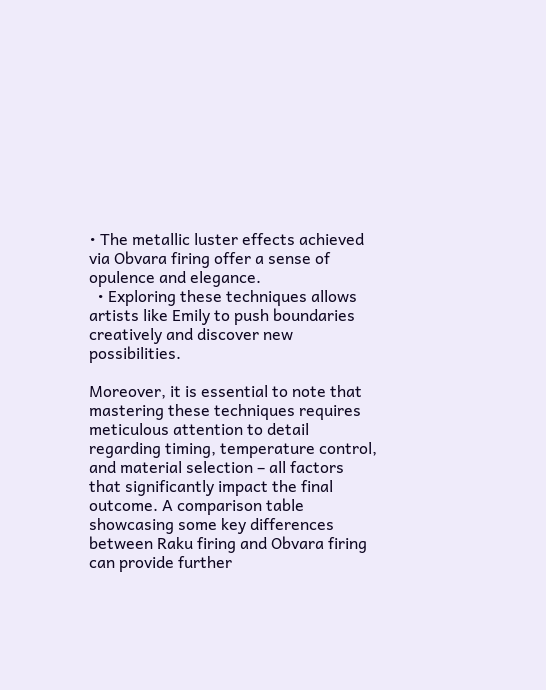• The metallic luster effects achieved via Obvara firing offer a sense of opulence and elegance.
  • Exploring these techniques allows artists like Emily to push boundaries creatively and discover new possibilities.

Moreover, it is essential to note that mastering these techniques requires meticulous attention to detail regarding timing, temperature control, and material selection – all factors that significantly impact the final outcome. A comparison table showcasing some key differences between Raku firing and Obvara firing can provide further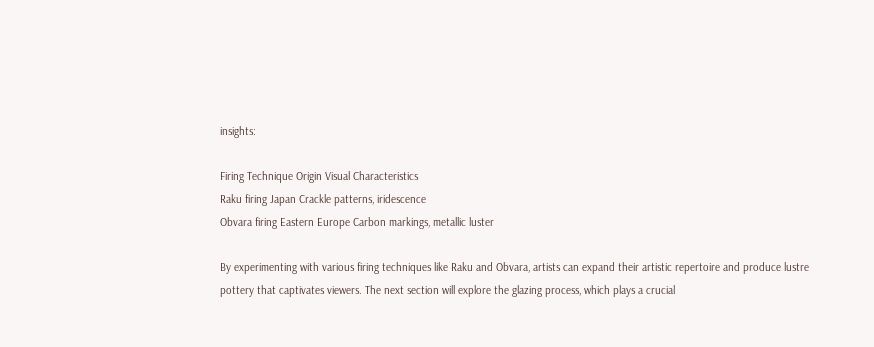insights:

Firing Technique Origin Visual Characteristics
Raku firing Japan Crackle patterns, iridescence
Obvara firing Eastern Europe Carbon markings, metallic luster

By experimenting with various firing techniques like Raku and Obvara, artists can expand their artistic repertoire and produce lustre pottery that captivates viewers. The next section will explore the glazing process, which plays a crucial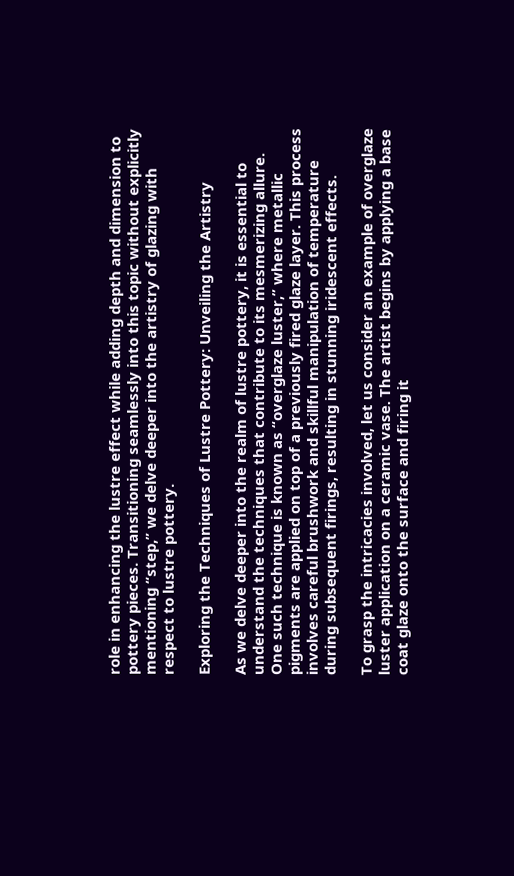role in enhancing the lustre effect while adding depth and dimension to pottery pieces. Transitioning seamlessly into this topic without explicitly mentioning “step,” we delve deeper into the artistry of glazing with respect to lustre pottery.

Exploring the Techniques of Lustre Pottery: Unveiling the Artistry

As we delve deeper into the realm of lustre pottery, it is essential to understand the techniques that contribute to its mesmerizing allure. One such technique is known as “overglaze luster,” where metallic pigments are applied on top of a previously fired glaze layer. This process involves careful brushwork and skillful manipulation of temperature during subsequent firings, resulting in stunning iridescent effects.

To grasp the intricacies involved, let us consider an example of overglaze luster application on a ceramic vase. The artist begins by applying a base coat glaze onto the surface and firing it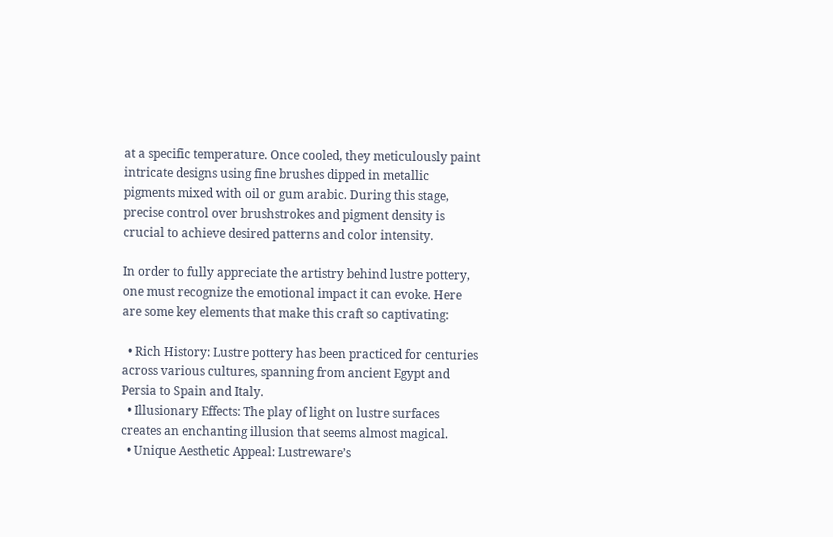at a specific temperature. Once cooled, they meticulously paint intricate designs using fine brushes dipped in metallic pigments mixed with oil or gum arabic. During this stage, precise control over brushstrokes and pigment density is crucial to achieve desired patterns and color intensity.

In order to fully appreciate the artistry behind lustre pottery, one must recognize the emotional impact it can evoke. Here are some key elements that make this craft so captivating:

  • Rich History: Lustre pottery has been practiced for centuries across various cultures, spanning from ancient Egypt and Persia to Spain and Italy.
  • Illusionary Effects: The play of light on lustre surfaces creates an enchanting illusion that seems almost magical.
  • Unique Aesthetic Appeal: Lustreware’s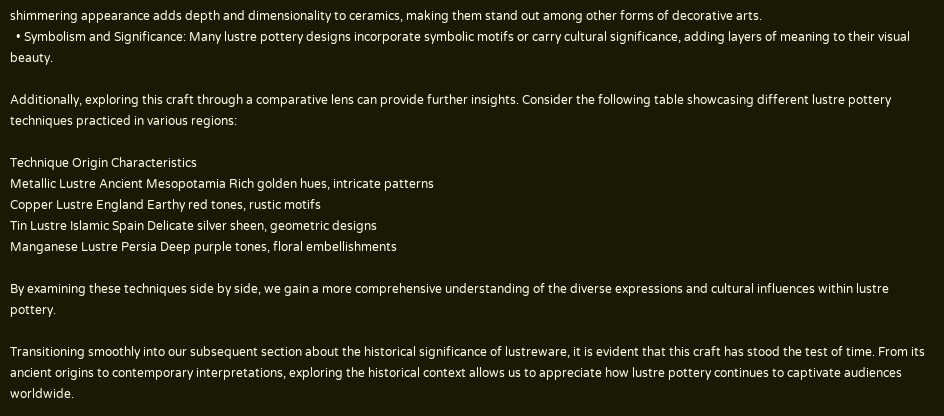shimmering appearance adds depth and dimensionality to ceramics, making them stand out among other forms of decorative arts.
  • Symbolism and Significance: Many lustre pottery designs incorporate symbolic motifs or carry cultural significance, adding layers of meaning to their visual beauty.

Additionally, exploring this craft through a comparative lens can provide further insights. Consider the following table showcasing different lustre pottery techniques practiced in various regions:

Technique Origin Characteristics
Metallic Lustre Ancient Mesopotamia Rich golden hues, intricate patterns
Copper Lustre England Earthy red tones, rustic motifs
Tin Lustre Islamic Spain Delicate silver sheen, geometric designs
Manganese Lustre Persia Deep purple tones, floral embellishments

By examining these techniques side by side, we gain a more comprehensive understanding of the diverse expressions and cultural influences within lustre pottery.

Transitioning smoothly into our subsequent section about the historical significance of lustreware, it is evident that this craft has stood the test of time. From its ancient origins to contemporary interpretations, exploring the historical context allows us to appreciate how lustre pottery continues to captivate audiences worldwide.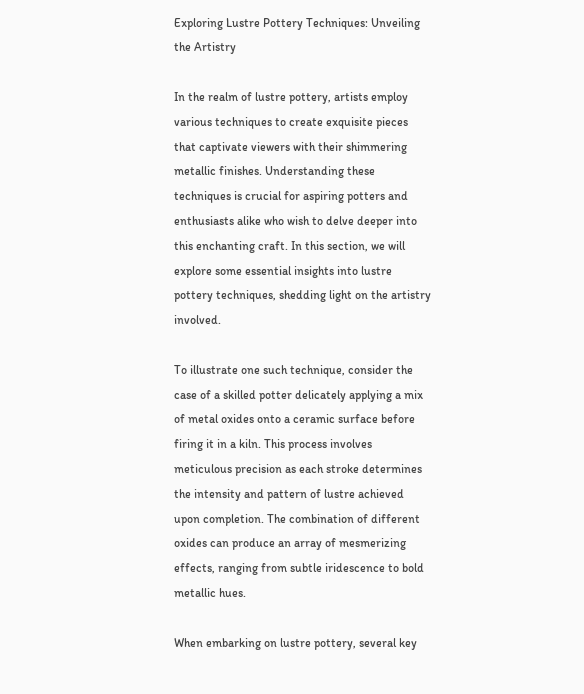Exploring Lustre Pottery Techniques: Unveiling the Artistry

In the realm of lustre pottery, artists employ various techniques to create exquisite pieces that captivate viewers with their shimmering metallic finishes. Understanding these techniques is crucial for aspiring potters and enthusiasts alike who wish to delve deeper into this enchanting craft. In this section, we will explore some essential insights into lustre pottery techniques, shedding light on the artistry involved.

To illustrate one such technique, consider the case of a skilled potter delicately applying a mix of metal oxides onto a ceramic surface before firing it in a kiln. This process involves meticulous precision as each stroke determines the intensity and pattern of lustre achieved upon completion. The combination of different oxides can produce an array of mesmerizing effects, ranging from subtle iridescence to bold metallic hues.

When embarking on lustre pottery, several key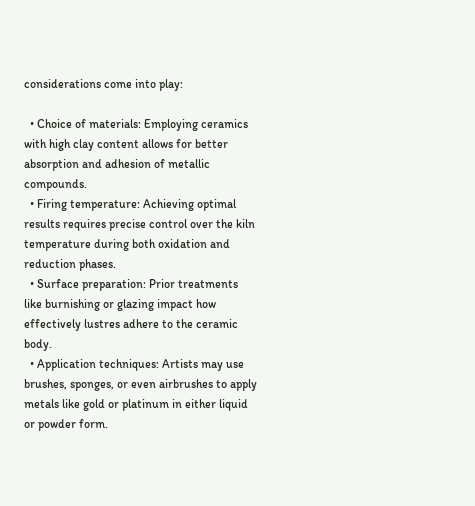considerations come into play:

  • Choice of materials: Employing ceramics with high clay content allows for better absorption and adhesion of metallic compounds.
  • Firing temperature: Achieving optimal results requires precise control over the kiln temperature during both oxidation and reduction phases.
  • Surface preparation: Prior treatments like burnishing or glazing impact how effectively lustres adhere to the ceramic body.
  • Application techniques: Artists may use brushes, sponges, or even airbrushes to apply metals like gold or platinum in either liquid or powder form.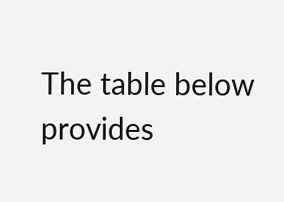The table below provides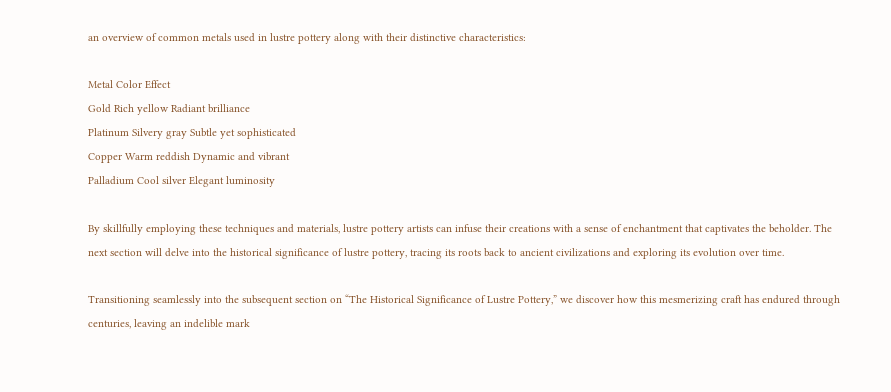an overview of common metals used in lustre pottery along with their distinctive characteristics:

Metal Color Effect
Gold Rich yellow Radiant brilliance
Platinum Silvery gray Subtle yet sophisticated
Copper Warm reddish Dynamic and vibrant
Palladium Cool silver Elegant luminosity

By skillfully employing these techniques and materials, lustre pottery artists can infuse their creations with a sense of enchantment that captivates the beholder. The next section will delve into the historical significance of lustre pottery, tracing its roots back to ancient civilizations and exploring its evolution over time.

Transitioning seamlessly into the subsequent section on “The Historical Significance of Lustre Pottery,” we discover how this mesmerizing craft has endured through centuries, leaving an indelible mark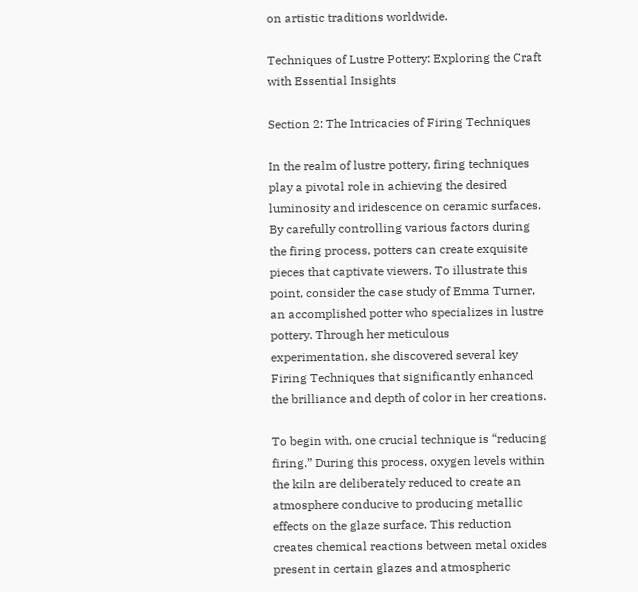on artistic traditions worldwide.

Techniques of Lustre Pottery: Exploring the Craft with Essential Insights

Section 2: The Intricacies of Firing Techniques

In the realm of lustre pottery, firing techniques play a pivotal role in achieving the desired luminosity and iridescence on ceramic surfaces. By carefully controlling various factors during the firing process, potters can create exquisite pieces that captivate viewers. To illustrate this point, consider the case study of Emma Turner, an accomplished potter who specializes in lustre pottery. Through her meticulous experimentation, she discovered several key Firing Techniques that significantly enhanced the brilliance and depth of color in her creations.

To begin with, one crucial technique is “reducing firing.” During this process, oxygen levels within the kiln are deliberately reduced to create an atmosphere conducive to producing metallic effects on the glaze surface. This reduction creates chemical reactions between metal oxides present in certain glazes and atmospheric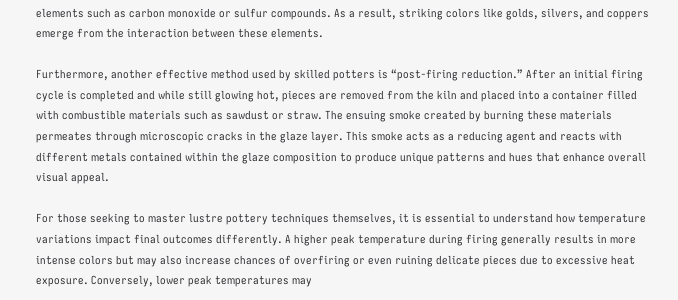elements such as carbon monoxide or sulfur compounds. As a result, striking colors like golds, silvers, and coppers emerge from the interaction between these elements.

Furthermore, another effective method used by skilled potters is “post-firing reduction.” After an initial firing cycle is completed and while still glowing hot, pieces are removed from the kiln and placed into a container filled with combustible materials such as sawdust or straw. The ensuing smoke created by burning these materials permeates through microscopic cracks in the glaze layer. This smoke acts as a reducing agent and reacts with different metals contained within the glaze composition to produce unique patterns and hues that enhance overall visual appeal.

For those seeking to master lustre pottery techniques themselves, it is essential to understand how temperature variations impact final outcomes differently. A higher peak temperature during firing generally results in more intense colors but may also increase chances of overfiring or even ruining delicate pieces due to excessive heat exposure. Conversely, lower peak temperatures may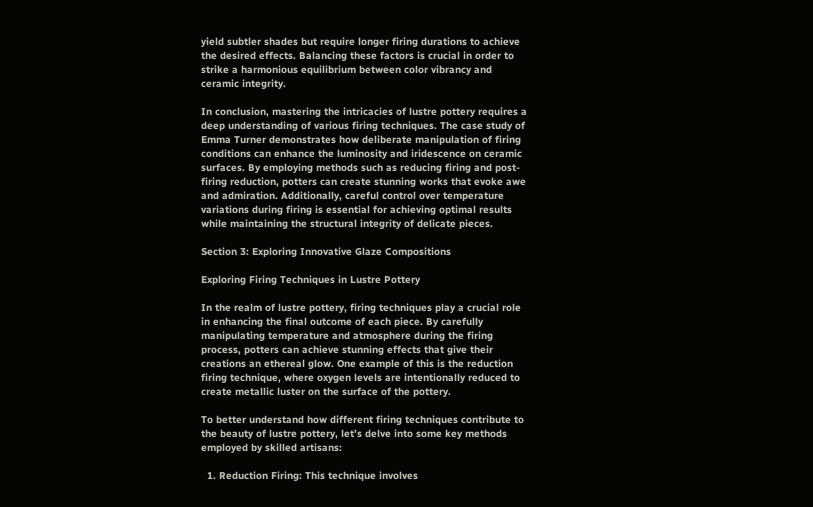yield subtler shades but require longer firing durations to achieve the desired effects. Balancing these factors is crucial in order to strike a harmonious equilibrium between color vibrancy and ceramic integrity.

In conclusion, mastering the intricacies of lustre pottery requires a deep understanding of various firing techniques. The case study of Emma Turner demonstrates how deliberate manipulation of firing conditions can enhance the luminosity and iridescence on ceramic surfaces. By employing methods such as reducing firing and post-firing reduction, potters can create stunning works that evoke awe and admiration. Additionally, careful control over temperature variations during firing is essential for achieving optimal results while maintaining the structural integrity of delicate pieces.

Section 3: Exploring Innovative Glaze Compositions

Exploring Firing Techniques in Lustre Pottery

In the realm of lustre pottery, firing techniques play a crucial role in enhancing the final outcome of each piece. By carefully manipulating temperature and atmosphere during the firing process, potters can achieve stunning effects that give their creations an ethereal glow. One example of this is the reduction firing technique, where oxygen levels are intentionally reduced to create metallic luster on the surface of the pottery.

To better understand how different firing techniques contribute to the beauty of lustre pottery, let’s delve into some key methods employed by skilled artisans:

  1. Reduction Firing: This technique involves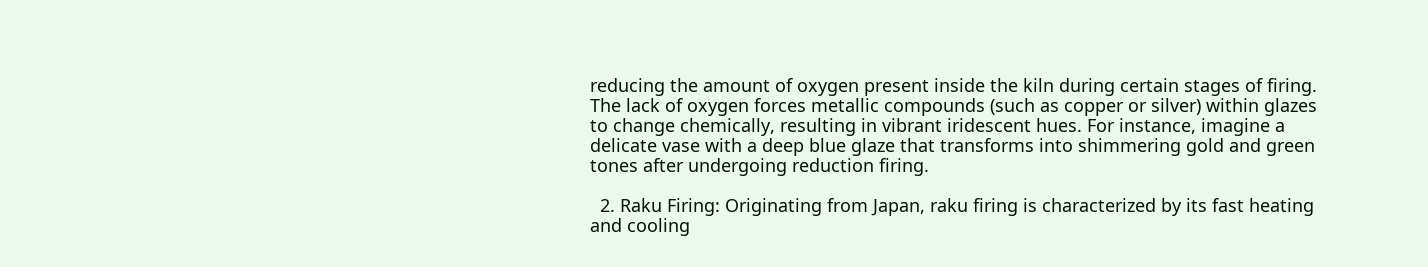reducing the amount of oxygen present inside the kiln during certain stages of firing. The lack of oxygen forces metallic compounds (such as copper or silver) within glazes to change chemically, resulting in vibrant iridescent hues. For instance, imagine a delicate vase with a deep blue glaze that transforms into shimmering gold and green tones after undergoing reduction firing.

  2. Raku Firing: Originating from Japan, raku firing is characterized by its fast heating and cooling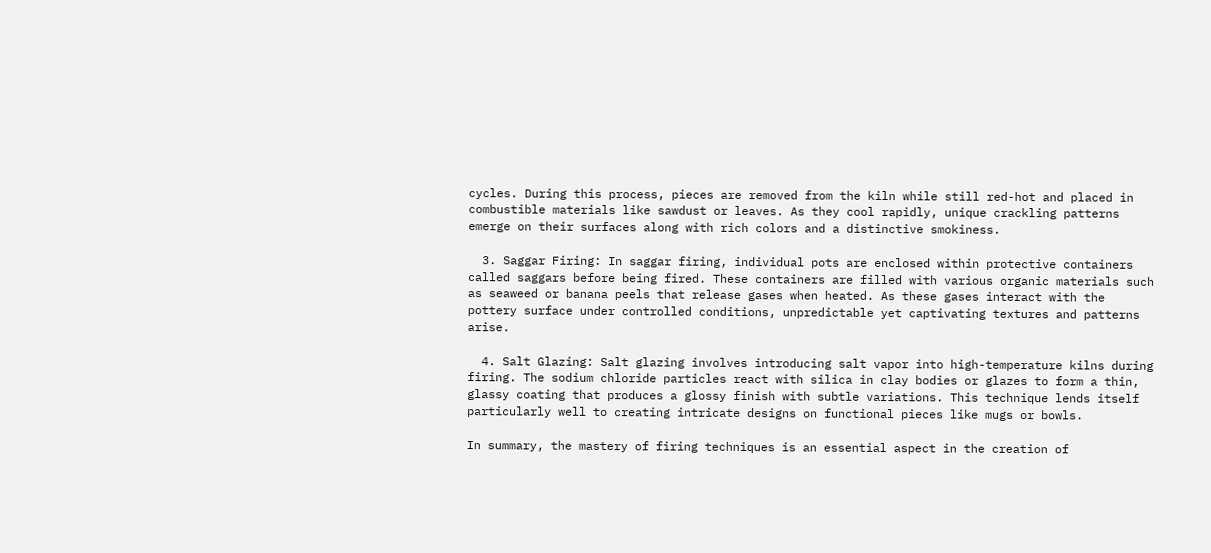cycles. During this process, pieces are removed from the kiln while still red-hot and placed in combustible materials like sawdust or leaves. As they cool rapidly, unique crackling patterns emerge on their surfaces along with rich colors and a distinctive smokiness.

  3. Saggar Firing: In saggar firing, individual pots are enclosed within protective containers called saggars before being fired. These containers are filled with various organic materials such as seaweed or banana peels that release gases when heated. As these gases interact with the pottery surface under controlled conditions, unpredictable yet captivating textures and patterns arise.

  4. Salt Glazing: Salt glazing involves introducing salt vapor into high-temperature kilns during firing. The sodium chloride particles react with silica in clay bodies or glazes to form a thin, glassy coating that produces a glossy finish with subtle variations. This technique lends itself particularly well to creating intricate designs on functional pieces like mugs or bowls.

In summary, the mastery of firing techniques is an essential aspect in the creation of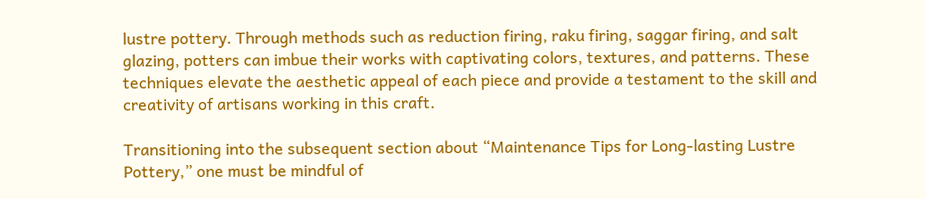lustre pottery. Through methods such as reduction firing, raku firing, saggar firing, and salt glazing, potters can imbue their works with captivating colors, textures, and patterns. These techniques elevate the aesthetic appeal of each piece and provide a testament to the skill and creativity of artisans working in this craft.

Transitioning into the subsequent section about “Maintenance Tips for Long-lasting Lustre Pottery,” one must be mindful of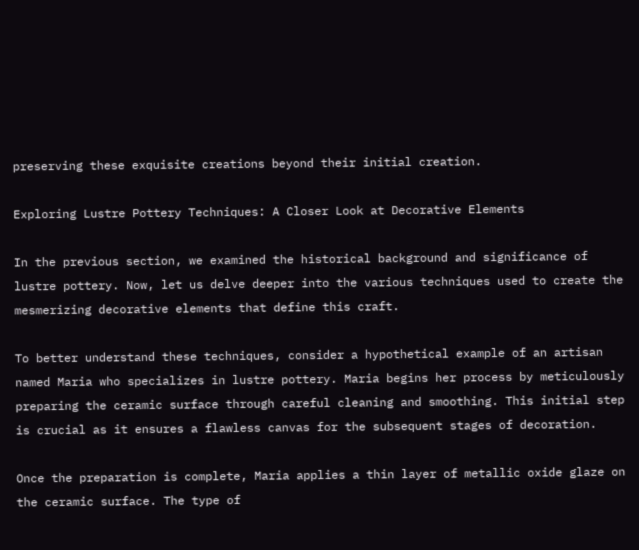preserving these exquisite creations beyond their initial creation.

Exploring Lustre Pottery Techniques: A Closer Look at Decorative Elements

In the previous section, we examined the historical background and significance of lustre pottery. Now, let us delve deeper into the various techniques used to create the mesmerizing decorative elements that define this craft.

To better understand these techniques, consider a hypothetical example of an artisan named Maria who specializes in lustre pottery. Maria begins her process by meticulously preparing the ceramic surface through careful cleaning and smoothing. This initial step is crucial as it ensures a flawless canvas for the subsequent stages of decoration.

Once the preparation is complete, Maria applies a thin layer of metallic oxide glaze on the ceramic surface. The type of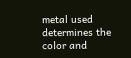metal used determines the color and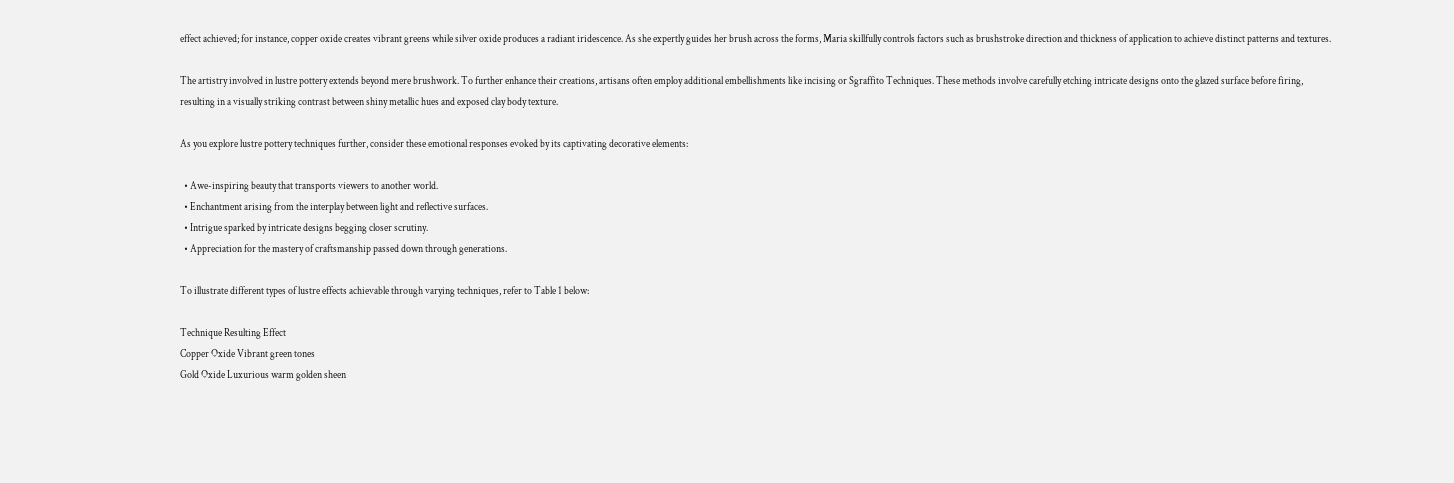effect achieved; for instance, copper oxide creates vibrant greens while silver oxide produces a radiant iridescence. As she expertly guides her brush across the forms, Maria skillfully controls factors such as brushstroke direction and thickness of application to achieve distinct patterns and textures.

The artistry involved in lustre pottery extends beyond mere brushwork. To further enhance their creations, artisans often employ additional embellishments like incising or Sgraffito Techniques. These methods involve carefully etching intricate designs onto the glazed surface before firing, resulting in a visually striking contrast between shiny metallic hues and exposed clay body texture.

As you explore lustre pottery techniques further, consider these emotional responses evoked by its captivating decorative elements:

  • Awe-inspiring beauty that transports viewers to another world.
  • Enchantment arising from the interplay between light and reflective surfaces.
  • Intrigue sparked by intricate designs begging closer scrutiny.
  • Appreciation for the mastery of craftsmanship passed down through generations.

To illustrate different types of lustre effects achievable through varying techniques, refer to Table 1 below:

Technique Resulting Effect
Copper Oxide Vibrant green tones
Gold Oxide Luxurious warm golden sheen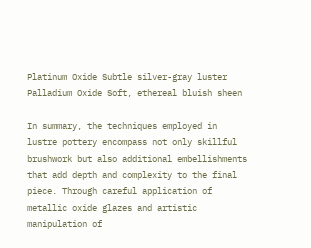Platinum Oxide Subtle silver-gray luster
Palladium Oxide Soft, ethereal bluish sheen

In summary, the techniques employed in lustre pottery encompass not only skillful brushwork but also additional embellishments that add depth and complexity to the final piece. Through careful application of metallic oxide glazes and artistic manipulation of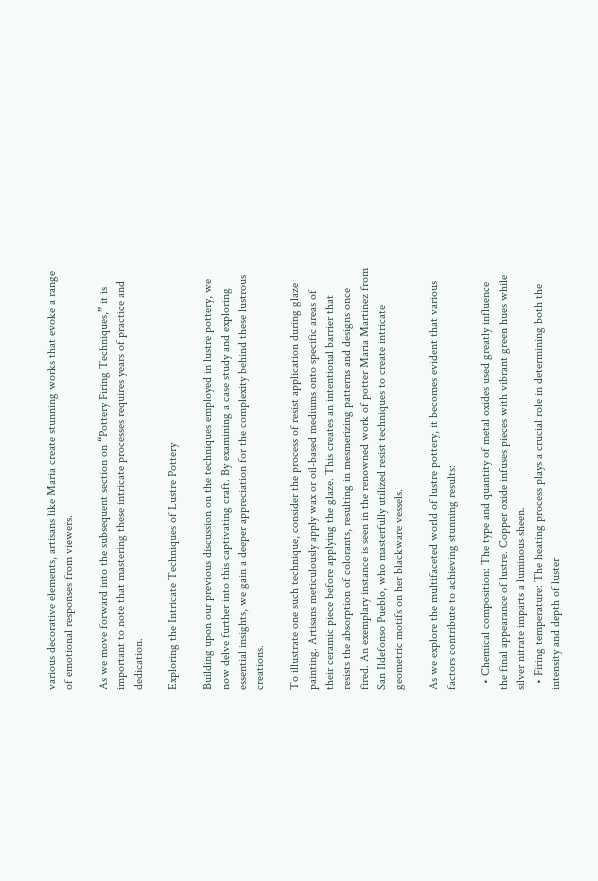various decorative elements, artisans like Maria create stunning works that evoke a range of emotional responses from viewers.

As we move forward into the subsequent section on “Pottery Firing Techniques,” it is important to note that mastering these intricate processes requires years of practice and dedication.

Exploring the Intricate Techniques of Lustre Pottery

Building upon our previous discussion on the techniques employed in lustre pottery, we now delve further into this captivating craft. By examining a case study and exploring essential insights, we gain a deeper appreciation for the complexity behind these lustrous creations.

To illustrate one such technique, consider the process of resist application during glaze painting. Artisans meticulously apply wax or oil-based mediums onto specific areas of their ceramic piece before applying the glaze. This creates an intentional barrier that resists the absorption of colorants, resulting in mesmerizing patterns and designs once fired. An exemplary instance is seen in the renowned work of potter Maria Martinez from San Ildefonso Pueblo, who masterfully utilized resist techniques to create intricate geometric motifs on her blackware vessels.

As we explore the multifaceted world of lustre pottery, it becomes evident that various factors contribute to achieving stunning results:

  • Chemical composition: The type and quantity of metal oxides used greatly influence the final appearance of lustre. Copper oxide infuses pieces with vibrant green hues while silver nitrate imparts a luminous sheen.
  • Firing temperature: The heating process plays a crucial role in determining both the intensity and depth of luster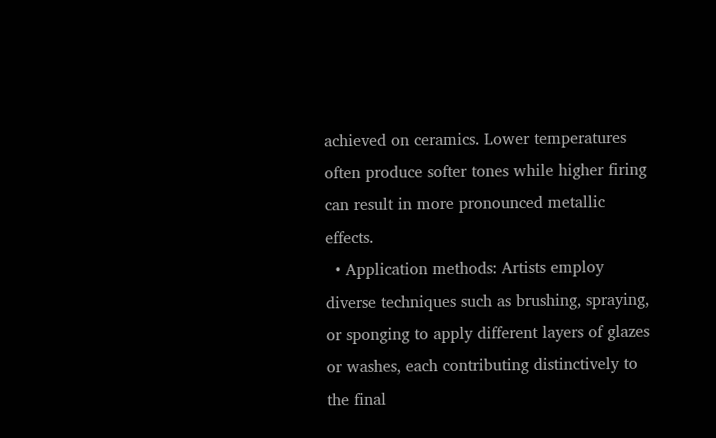achieved on ceramics. Lower temperatures often produce softer tones while higher firing can result in more pronounced metallic effects.
  • Application methods: Artists employ diverse techniques such as brushing, spraying, or sponging to apply different layers of glazes or washes, each contributing distinctively to the final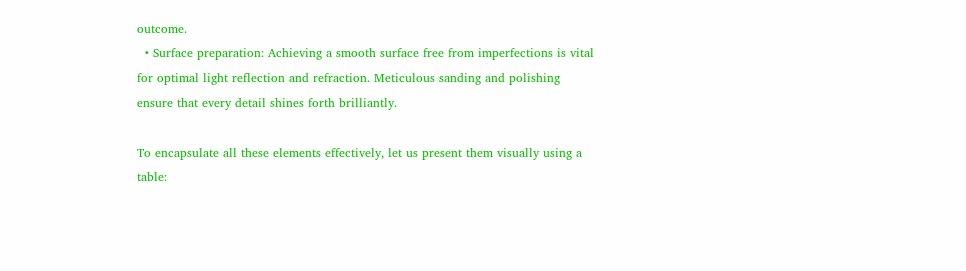outcome.
  • Surface preparation: Achieving a smooth surface free from imperfections is vital for optimal light reflection and refraction. Meticulous sanding and polishing ensure that every detail shines forth brilliantly.

To encapsulate all these elements effectively, let us present them visually using a table: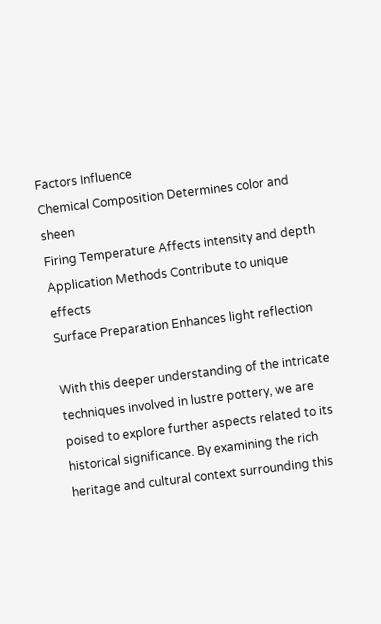Factors Influence
Chemical Composition Determines color and sheen
Firing Temperature Affects intensity and depth
Application Methods Contribute to unique effects
Surface Preparation Enhances light reflection

With this deeper understanding of the intricate techniques involved in lustre pottery, we are poised to explore further aspects related to its historical significance. By examining the rich heritage and cultural context surrounding this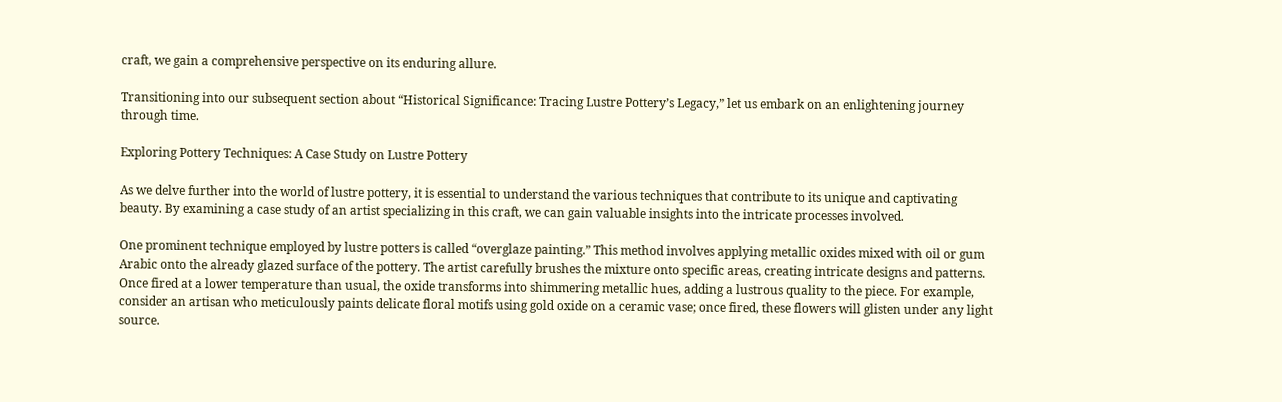craft, we gain a comprehensive perspective on its enduring allure.

Transitioning into our subsequent section about “Historical Significance: Tracing Lustre Pottery’s Legacy,” let us embark on an enlightening journey through time.

Exploring Pottery Techniques: A Case Study on Lustre Pottery

As we delve further into the world of lustre pottery, it is essential to understand the various techniques that contribute to its unique and captivating beauty. By examining a case study of an artist specializing in this craft, we can gain valuable insights into the intricate processes involved.

One prominent technique employed by lustre potters is called “overglaze painting.” This method involves applying metallic oxides mixed with oil or gum Arabic onto the already glazed surface of the pottery. The artist carefully brushes the mixture onto specific areas, creating intricate designs and patterns. Once fired at a lower temperature than usual, the oxide transforms into shimmering metallic hues, adding a lustrous quality to the piece. For example, consider an artisan who meticulously paints delicate floral motifs using gold oxide on a ceramic vase; once fired, these flowers will glisten under any light source.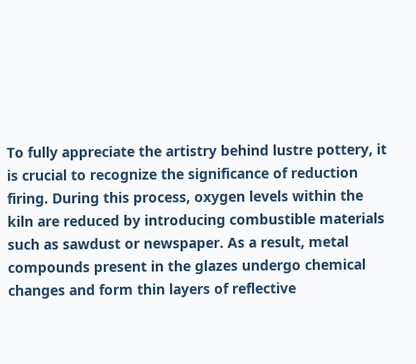To fully appreciate the artistry behind lustre pottery, it is crucial to recognize the significance of reduction firing. During this process, oxygen levels within the kiln are reduced by introducing combustible materials such as sawdust or newspaper. As a result, metal compounds present in the glazes undergo chemical changes and form thin layers of reflective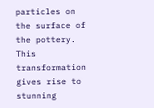particles on the surface of the pottery. This transformation gives rise to stunning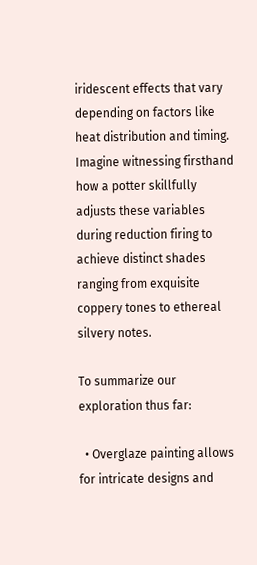iridescent effects that vary depending on factors like heat distribution and timing. Imagine witnessing firsthand how a potter skillfully adjusts these variables during reduction firing to achieve distinct shades ranging from exquisite coppery tones to ethereal silvery notes.

To summarize our exploration thus far:

  • Overglaze painting allows for intricate designs and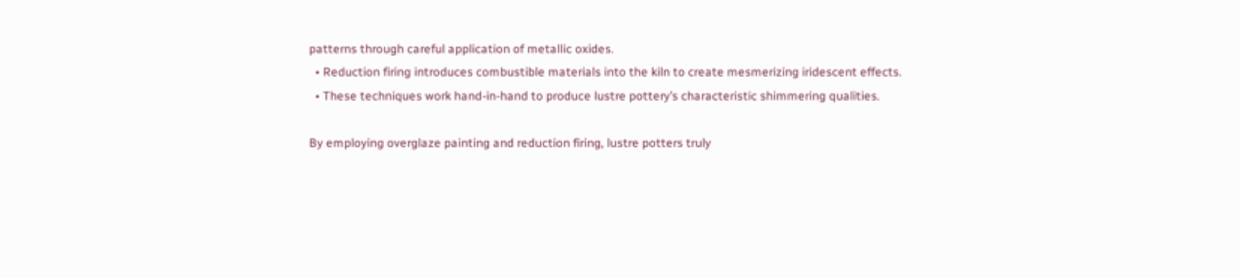patterns through careful application of metallic oxides.
  • Reduction firing introduces combustible materials into the kiln to create mesmerizing iridescent effects.
  • These techniques work hand-in-hand to produce lustre pottery’s characteristic shimmering qualities.

By employing overglaze painting and reduction firing, lustre potters truly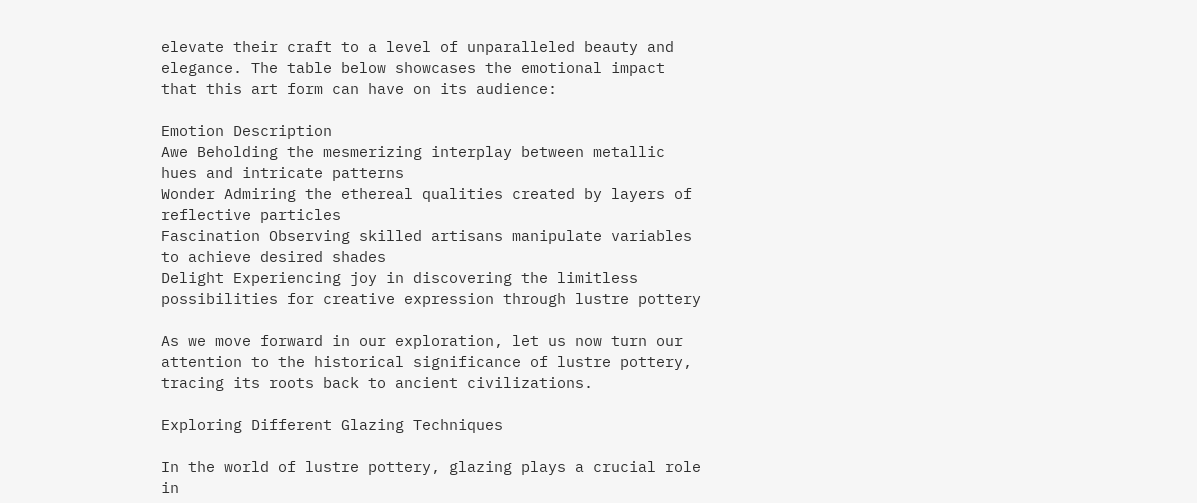elevate their craft to a level of unparalleled beauty and elegance. The table below showcases the emotional impact that this art form can have on its audience:

Emotion Description
Awe Beholding the mesmerizing interplay between metallic hues and intricate patterns
Wonder Admiring the ethereal qualities created by layers of reflective particles
Fascination Observing skilled artisans manipulate variables to achieve desired shades
Delight Experiencing joy in discovering the limitless possibilities for creative expression through lustre pottery

As we move forward in our exploration, let us now turn our attention to the historical significance of lustre pottery, tracing its roots back to ancient civilizations.

Exploring Different Glazing Techniques

In the world of lustre pottery, glazing plays a crucial role in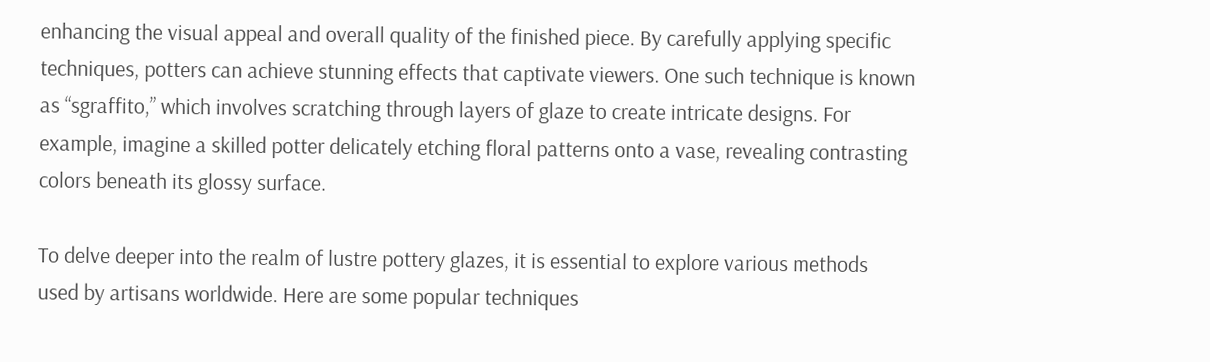enhancing the visual appeal and overall quality of the finished piece. By carefully applying specific techniques, potters can achieve stunning effects that captivate viewers. One such technique is known as “sgraffito,” which involves scratching through layers of glaze to create intricate designs. For example, imagine a skilled potter delicately etching floral patterns onto a vase, revealing contrasting colors beneath its glossy surface.

To delve deeper into the realm of lustre pottery glazes, it is essential to explore various methods used by artisans worldwide. Here are some popular techniques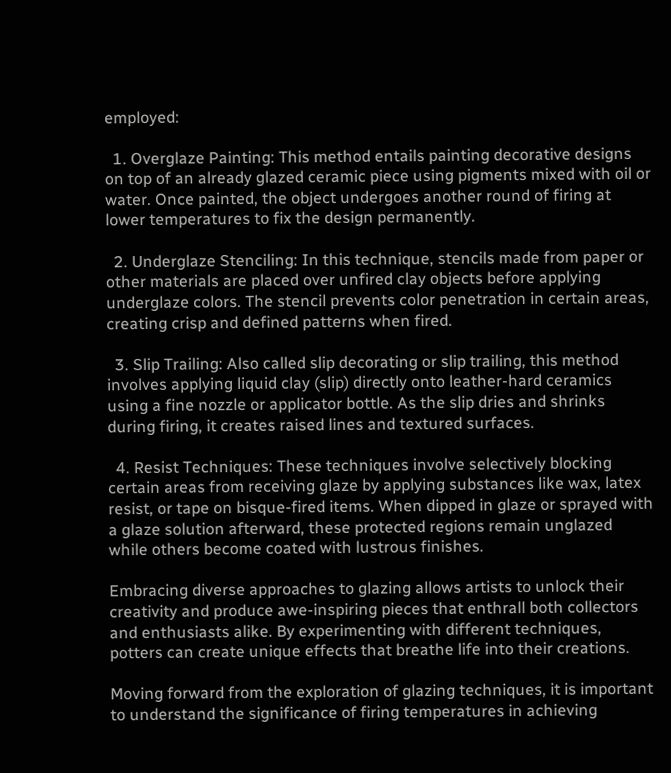employed:

  1. Overglaze Painting: This method entails painting decorative designs on top of an already glazed ceramic piece using pigments mixed with oil or water. Once painted, the object undergoes another round of firing at lower temperatures to fix the design permanently.

  2. Underglaze Stenciling: In this technique, stencils made from paper or other materials are placed over unfired clay objects before applying underglaze colors. The stencil prevents color penetration in certain areas, creating crisp and defined patterns when fired.

  3. Slip Trailing: Also called slip decorating or slip trailing, this method involves applying liquid clay (slip) directly onto leather-hard ceramics using a fine nozzle or applicator bottle. As the slip dries and shrinks during firing, it creates raised lines and textured surfaces.

  4. Resist Techniques: These techniques involve selectively blocking certain areas from receiving glaze by applying substances like wax, latex resist, or tape on bisque-fired items. When dipped in glaze or sprayed with a glaze solution afterward, these protected regions remain unglazed while others become coated with lustrous finishes.

Embracing diverse approaches to glazing allows artists to unlock their creativity and produce awe-inspiring pieces that enthrall both collectors and enthusiasts alike. By experimenting with different techniques, potters can create unique effects that breathe life into their creations.

Moving forward from the exploration of glazing techniques, it is important to understand the significance of firing temperatures in achieving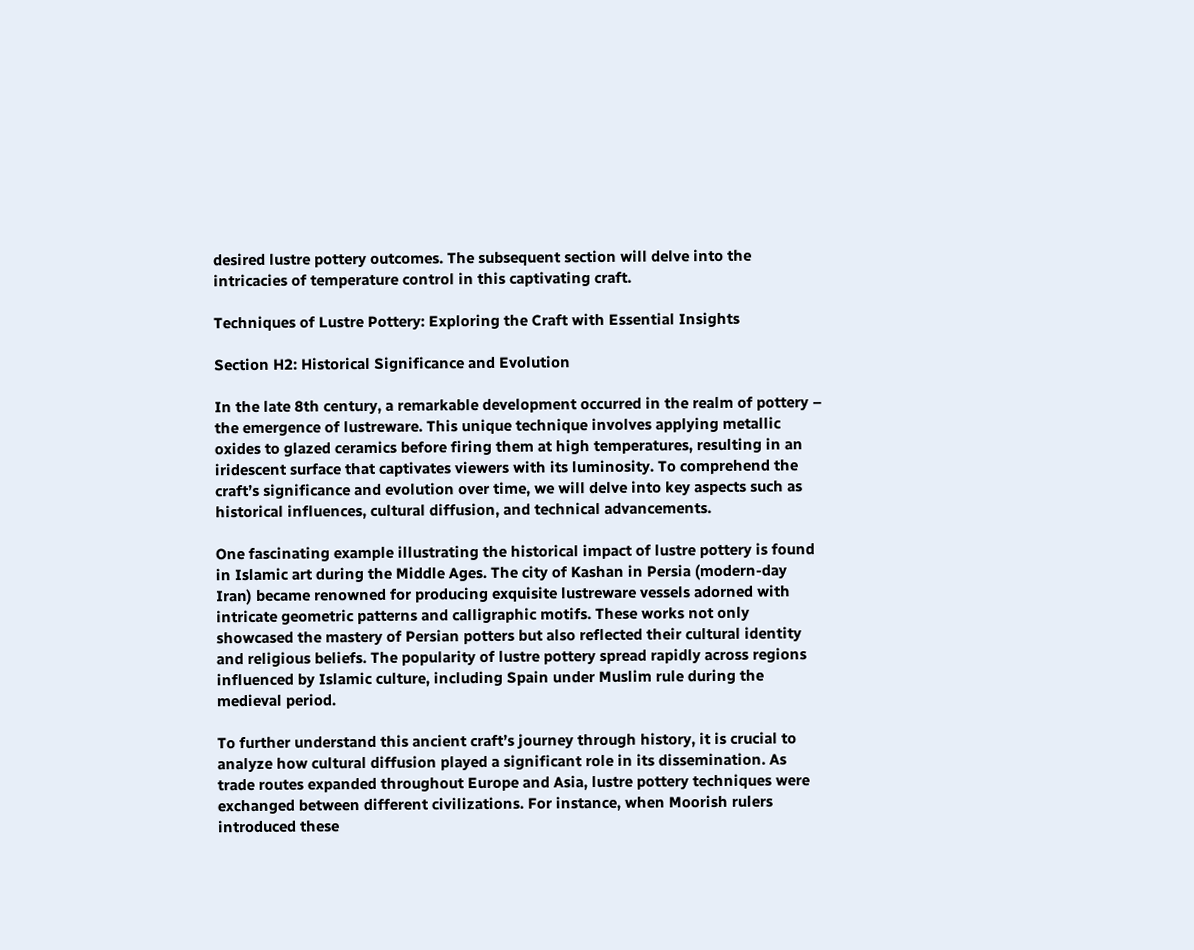desired lustre pottery outcomes. The subsequent section will delve into the intricacies of temperature control in this captivating craft.

Techniques of Lustre Pottery: Exploring the Craft with Essential Insights

Section H2: Historical Significance and Evolution

In the late 8th century, a remarkable development occurred in the realm of pottery – the emergence of lustreware. This unique technique involves applying metallic oxides to glazed ceramics before firing them at high temperatures, resulting in an iridescent surface that captivates viewers with its luminosity. To comprehend the craft’s significance and evolution over time, we will delve into key aspects such as historical influences, cultural diffusion, and technical advancements.

One fascinating example illustrating the historical impact of lustre pottery is found in Islamic art during the Middle Ages. The city of Kashan in Persia (modern-day Iran) became renowned for producing exquisite lustreware vessels adorned with intricate geometric patterns and calligraphic motifs. These works not only showcased the mastery of Persian potters but also reflected their cultural identity and religious beliefs. The popularity of lustre pottery spread rapidly across regions influenced by Islamic culture, including Spain under Muslim rule during the medieval period.

To further understand this ancient craft’s journey through history, it is crucial to analyze how cultural diffusion played a significant role in its dissemination. As trade routes expanded throughout Europe and Asia, lustre pottery techniques were exchanged between different civilizations. For instance, when Moorish rulers introduced these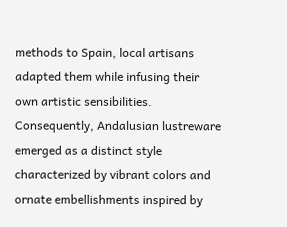methods to Spain, local artisans adapted them while infusing their own artistic sensibilities. Consequently, Andalusian lustreware emerged as a distinct style characterized by vibrant colors and ornate embellishments inspired by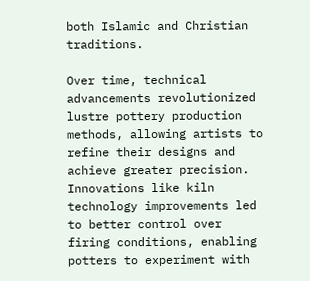both Islamic and Christian traditions.

Over time, technical advancements revolutionized lustre pottery production methods, allowing artists to refine their designs and achieve greater precision. Innovations like kiln technology improvements led to better control over firing conditions, enabling potters to experiment with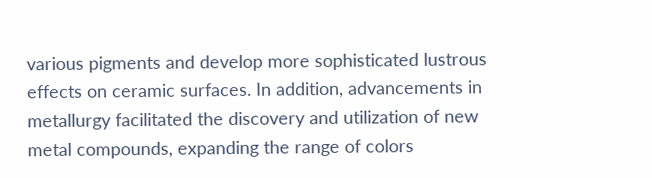various pigments and develop more sophisticated lustrous effects on ceramic surfaces. In addition, advancements in metallurgy facilitated the discovery and utilization of new metal compounds, expanding the range of colors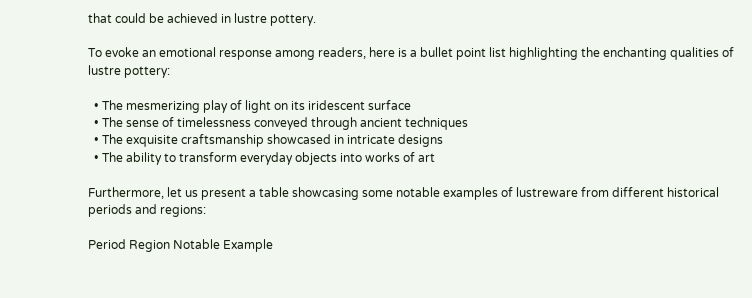that could be achieved in lustre pottery.

To evoke an emotional response among readers, here is a bullet point list highlighting the enchanting qualities of lustre pottery:

  • The mesmerizing play of light on its iridescent surface
  • The sense of timelessness conveyed through ancient techniques
  • The exquisite craftsmanship showcased in intricate designs
  • The ability to transform everyday objects into works of art

Furthermore, let us present a table showcasing some notable examples of lustreware from different historical periods and regions:

Period Region Notable Example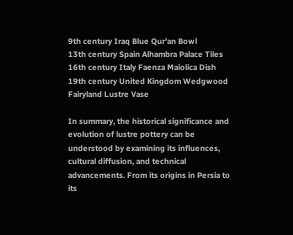9th century Iraq Blue Qur’an Bowl
13th century Spain Alhambra Palace Tiles
16th century Italy Faenza Maiolica Dish
19th century United Kingdom Wedgwood Fairyland Lustre Vase

In summary, the historical significance and evolution of lustre pottery can be understood by examining its influences, cultural diffusion, and technical advancements. From its origins in Persia to its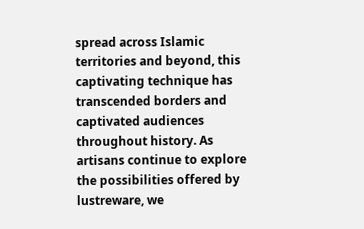spread across Islamic territories and beyond, this captivating technique has transcended borders and captivated audiences throughout history. As artisans continue to explore the possibilities offered by lustreware, we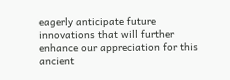eagerly anticipate future innovations that will further enhance our appreciation for this ancient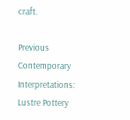craft.

Previous Contemporary Interpretations: Lustre Pottery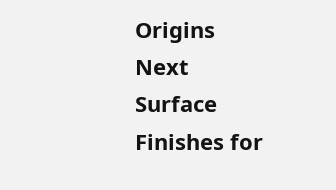Origins
Next Surface Finishes for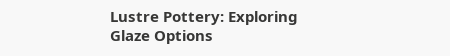Lustre Pottery: Exploring Glaze Options